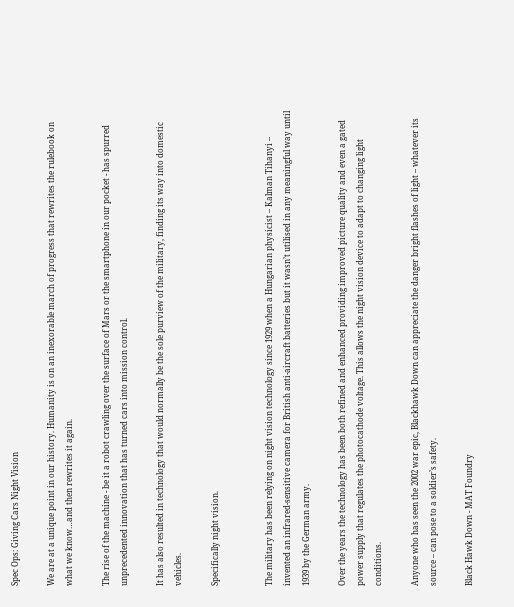Spec Ops: Giving Cars Night Vision

We are at a unique point in our history. Humanity is on an inexorable march of progress that rewrites the rulebook on what we know…and then rewrites it again.

The rise of the machine - be it a robot crawling over the surface of Mars or the smartphone in our pocket - has spurred unprecedented innovation that has turned cars into mission control.

It has also resulted in technology that would normally be the sole purview of the military, finding its way into domestic vehicles.

Specifically night vision.


The military has been relying on night vision technology since 1929 when a Hungarian physicist – Kalman Tihanyi – invented an infrared-sensitive camera for British anti-aircraft batteries but it wasn’t utilised in any meaningful way until 1939 by the German army.

Over the years the technology has been both refined and enhanced providing improved picture quality and even a gated power supply that regulates the photocathode voltage. This allows the night vision device to adapt to changing light conditions.

Anyone who has seen the 2002 war epic, Blackhawk Down can appreciate the danger bright flashes of light – whatever its source – can pose to a soldier’s safety.

Black Hawk Down - MAT Foundry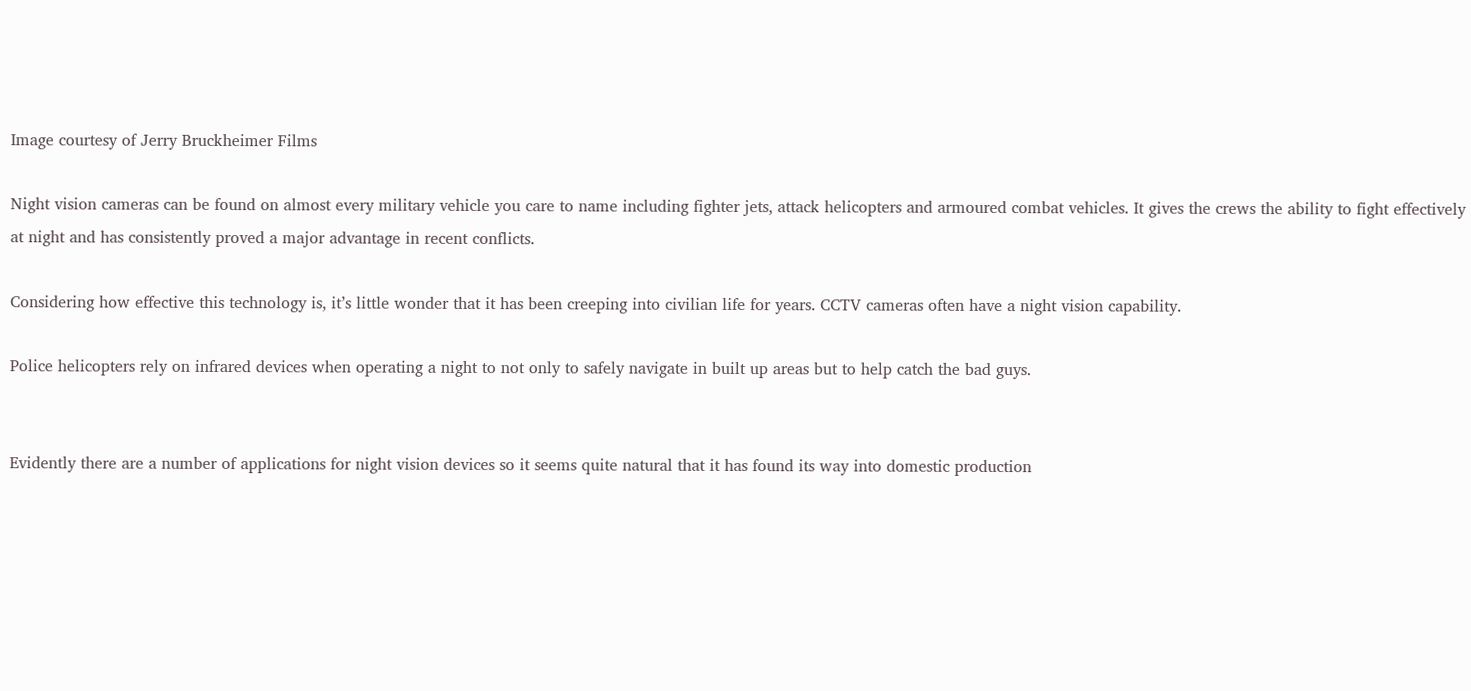Image courtesy of Jerry Bruckheimer Films

Night vision cameras can be found on almost every military vehicle you care to name including fighter jets, attack helicopters and armoured combat vehicles. It gives the crews the ability to fight effectively at night and has consistently proved a major advantage in recent conflicts.

Considering how effective this technology is, it’s little wonder that it has been creeping into civilian life for years. CCTV cameras often have a night vision capability.

Police helicopters rely on infrared devices when operating a night to not only to safely navigate in built up areas but to help catch the bad guys.


Evidently there are a number of applications for night vision devices so it seems quite natural that it has found its way into domestic production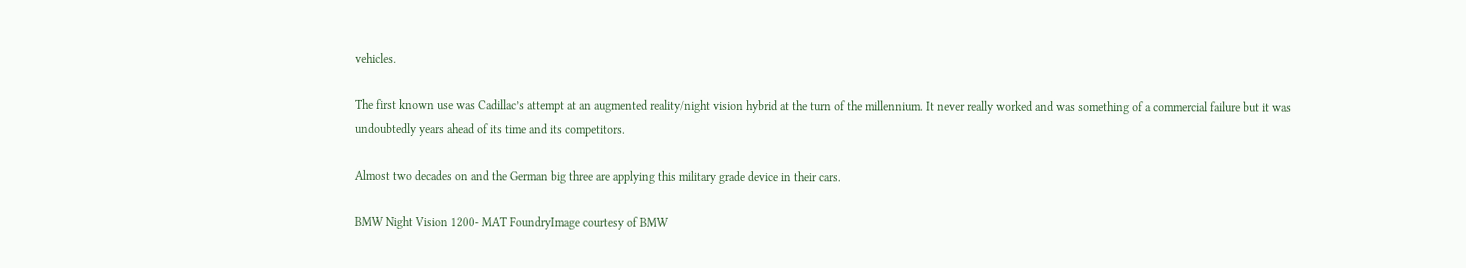vehicles.

The first known use was Cadillac’s attempt at an augmented reality/night vision hybrid at the turn of the millennium. It never really worked and was something of a commercial failure but it was undoubtedly years ahead of its time and its competitors.

Almost two decades on and the German big three are applying this military grade device in their cars.

BMW Night Vision 1200- MAT FoundryImage courtesy of BMW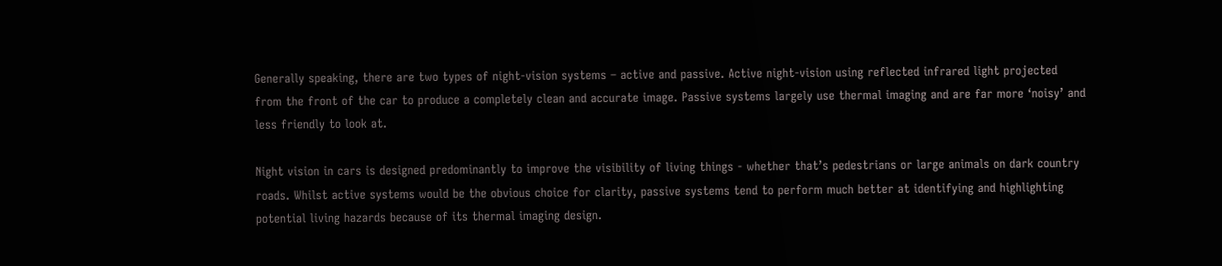Generally speaking, there are two types of night-vision systems – active and passive. Active night-vision using reflected infrared light projected from the front of the car to produce a completely clean and accurate image. Passive systems largely use thermal imaging and are far more ‘noisy’ and less friendly to look at.

Night vision in cars is designed predominantly to improve the visibility of living things - whether that’s pedestrians or large animals on dark country roads. Whilst active systems would be the obvious choice for clarity, passive systems tend to perform much better at identifying and highlighting potential living hazards because of its thermal imaging design.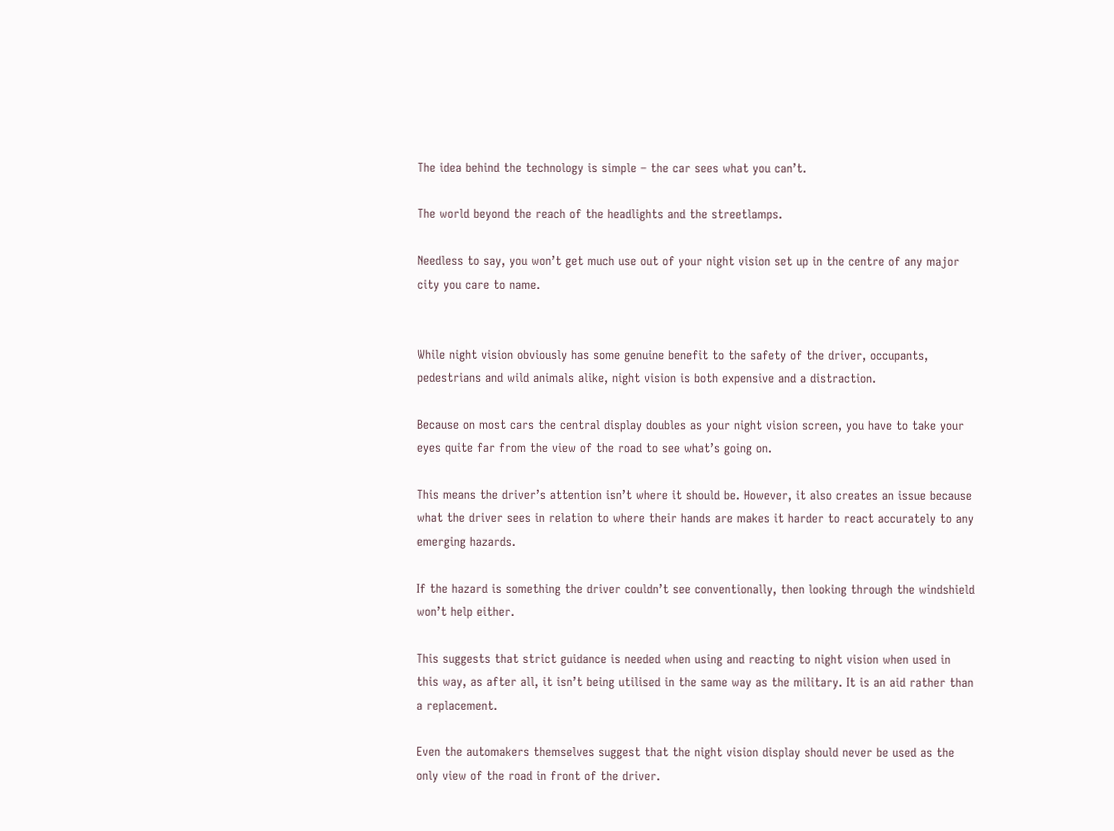The idea behind the technology is simple – the car sees what you can’t.

The world beyond the reach of the headlights and the streetlamps.

Needless to say, you won’t get much use out of your night vision set up in the centre of any major city you care to name.


While night vision obviously has some genuine benefit to the safety of the driver, occupants, pedestrians and wild animals alike, night vision is both expensive and a distraction.

Because on most cars the central display doubles as your night vision screen, you have to take your eyes quite far from the view of the road to see what’s going on.

This means the driver’s attention isn’t where it should be. However, it also creates an issue because what the driver sees in relation to where their hands are makes it harder to react accurately to any emerging hazards.

If the hazard is something the driver couldn’t see conventionally, then looking through the windshield won’t help either.

This suggests that strict guidance is needed when using and reacting to night vision when used in this way, as after all, it isn’t being utilised in the same way as the military. It is an aid rather than a replacement.

Even the automakers themselves suggest that the night vision display should never be used as the only view of the road in front of the driver.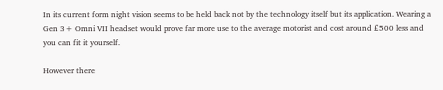In its current form night vision seems to be held back not by the technology itself but its application. Wearing a Gen 3+ Omni VII headset would prove far more use to the average motorist and cost around £500 less and you can fit it yourself.

However there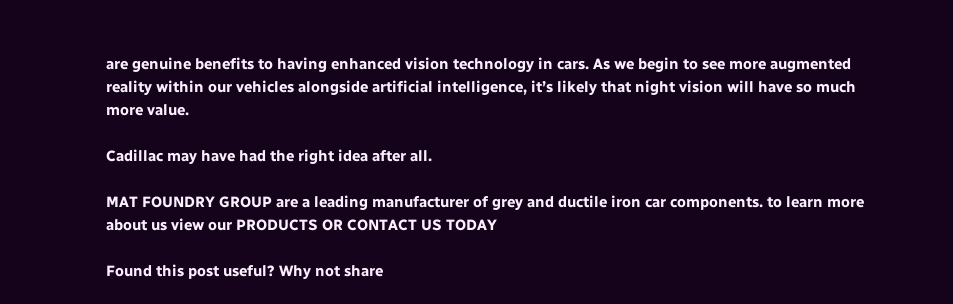are genuine benefits to having enhanced vision technology in cars. As we begin to see more augmented reality within our vehicles alongside artificial intelligence, it’s likely that night vision will have so much more value.

Cadillac may have had the right idea after all.

MAT FOUNDRY GROUP are a leading manufacturer of grey and ductile iron car components. to learn more about us view our PRODUCTS OR CONTACT US TODAY

Found this post useful? Why not share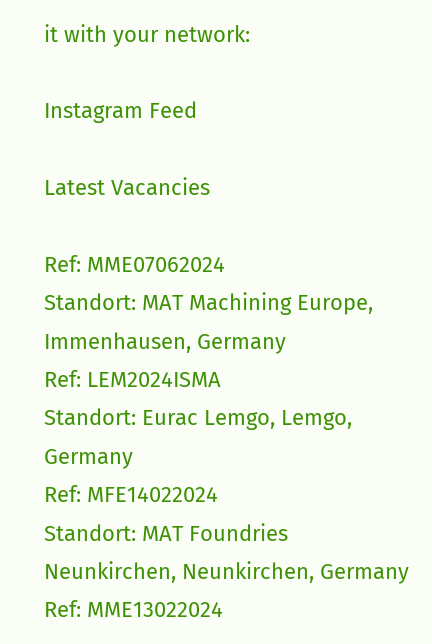it with your network:

Instagram Feed

Latest Vacancies

Ref: MME07062024
Standort: MAT Machining Europe, Immenhausen, Germany
Ref: LEM2024ISMA
Standort: Eurac Lemgo, Lemgo, Germany
Ref: MFE14022024
Standort: MAT Foundries Neunkirchen, Neunkirchen, Germany
Ref: MME13022024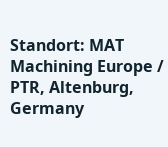Standort: MAT Machining Europe / PTR, Altenburg, Germany